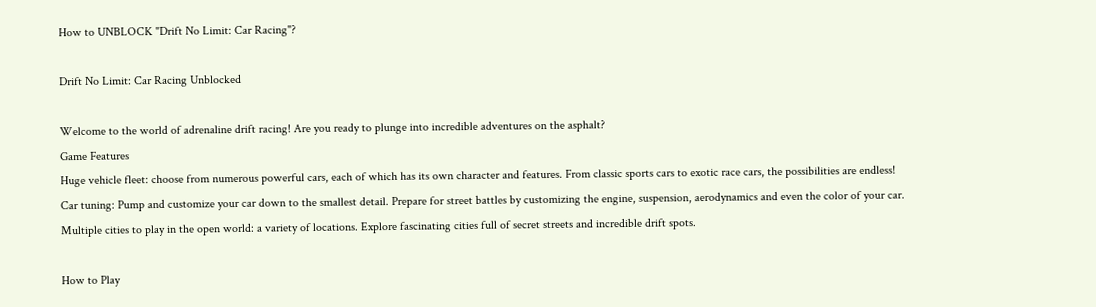How to UNBLOCK "Drift No Limit: Car Racing"?

Drift No Limit: Car Racing Unblocked

Welcome to the world of adrenaline drift racing! Are you ready to plunge into incredible adventures on the asphalt?
Game Features
Huge vehicle fleet: choose from numerous powerful cars, each of which has its own character and features. From classic sports cars to exotic race cars, the possibilities are endless!
Car tuning: Pump and customize your car down to the smallest detail. Prepare for street battles by customizing the engine, suspension, aerodynamics and even the color of your car.
Multiple cities to play in the open world: a variety of locations. Explore fascinating cities full of secret streets and incredible drift spots.

How to Play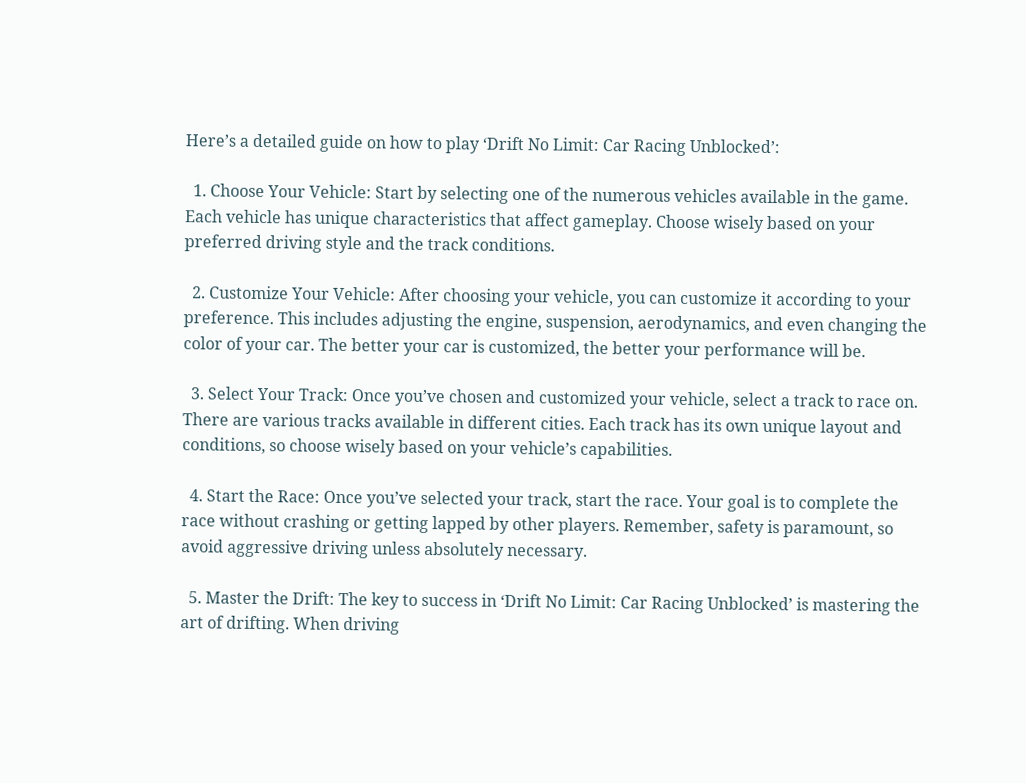Here’s a detailed guide on how to play ‘Drift No Limit: Car Racing Unblocked’:

  1. Choose Your Vehicle: Start by selecting one of the numerous vehicles available in the game. Each vehicle has unique characteristics that affect gameplay. Choose wisely based on your preferred driving style and the track conditions.

  2. Customize Your Vehicle: After choosing your vehicle, you can customize it according to your preference. This includes adjusting the engine, suspension, aerodynamics, and even changing the color of your car. The better your car is customized, the better your performance will be.

  3. Select Your Track: Once you’ve chosen and customized your vehicle, select a track to race on. There are various tracks available in different cities. Each track has its own unique layout and conditions, so choose wisely based on your vehicle’s capabilities.

  4. Start the Race: Once you’ve selected your track, start the race. Your goal is to complete the race without crashing or getting lapped by other players. Remember, safety is paramount, so avoid aggressive driving unless absolutely necessary.

  5. Master the Drift: The key to success in ‘Drift No Limit: Car Racing Unblocked’ is mastering the art of drifting. When driving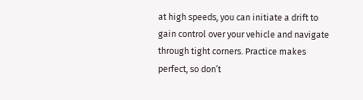at high speeds, you can initiate a drift to gain control over your vehicle and navigate through tight corners. Practice makes perfect, so don’t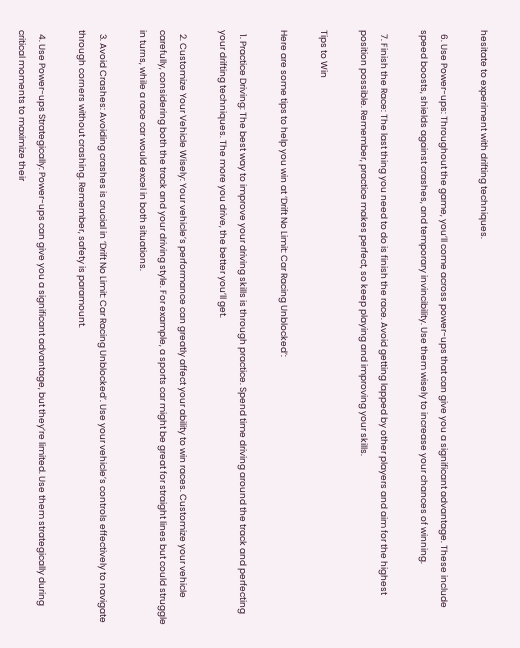hesitate to experiment with drifting techniques.

  6. Use Power-ups: Throughout the game, you’ll come across power-ups that can give you a significant advantage. These include speed boosts, shields against crashes, and temporary invincibility. Use them wisely to increase your chances of winning.

  7. Finish the Race: The last thing you need to do is finish the race. Avoid getting lapped by other players and aim for the highest position possible. Remember, practice makes perfect, so keep playing and improving your skills.

Tips to Win

Here are some tips to help you win at ‘Drift No Limit: Car Racing Unblocked’:

  1. Practice Driving: The best way to improve your driving skills is through practice. Spend time driving around the track and perfecting your drifting techniques. The more you drive, the better you’ll get.

  2. Customize Your Vehicle Wisely: Your vehicle’s performance can greatly affect your ability to win races. Customize your vehicle carefully, considering both the track and your driving style. For example, a sports car might be great for straight lines but could struggle in turns, while a race car would excel in both situations.

  3. Avoid Crashes: Avoiding crashes is crucial in ‘Drift No Limit: Car Racing Unblocked’. Use your vehicle’s controls effectively to navigate through corners without crashing. Remember, safety is paramount.

  4. Use Power-ups Strategically: Power-ups can give you a significant advantage, but they’re limited. Use them strategically during critical moments to maximize their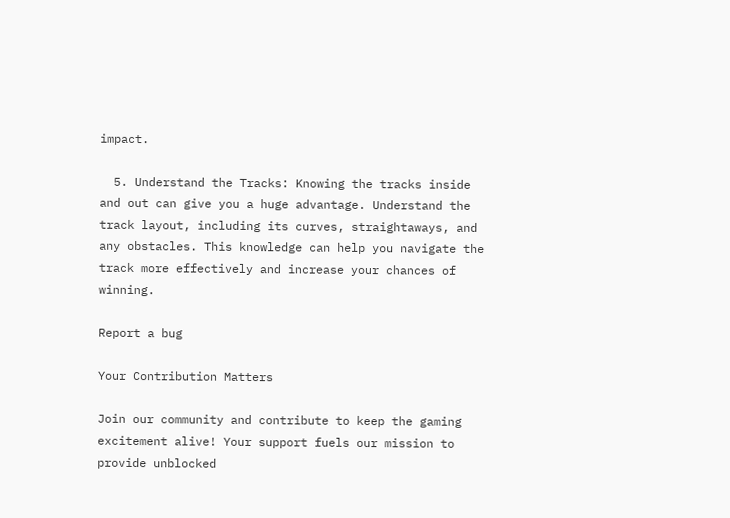impact.

  5. Understand the Tracks: Knowing the tracks inside and out can give you a huge advantage. Understand the track layout, including its curves, straightaways, and any obstacles. This knowledge can help you navigate the track more effectively and increase your chances of winning.

Report a bug

Your Contribution Matters

Join our community and contribute to keep the gaming excitement alive! Your support fuels our mission to provide unblocked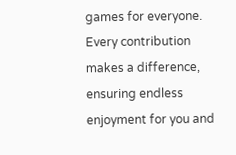games for everyone. Every contribution makes a difference, ensuring endless enjoyment for you and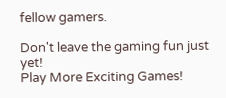fellow gamers.

Don't leave the gaming fun just yet!
Play More Exciting Games!